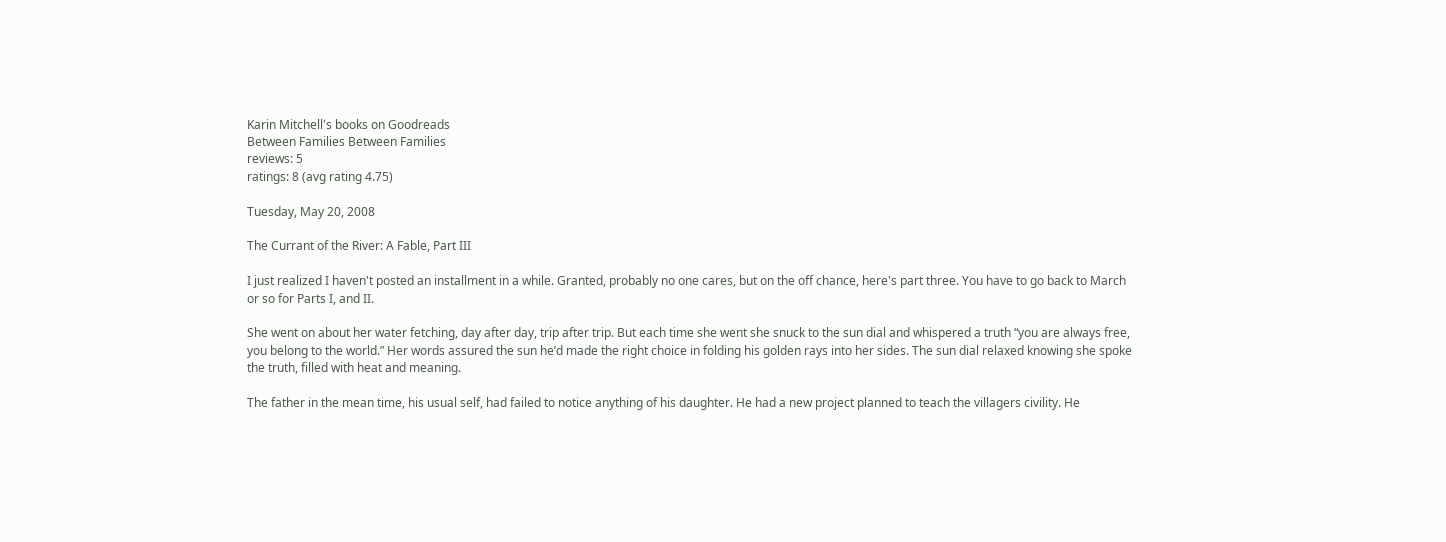Karin Mitchell's books on Goodreads
Between Families Between Families
reviews: 5
ratings: 8 (avg rating 4.75)

Tuesday, May 20, 2008

The Currant of the River: A Fable, Part III

I just realized I haven't posted an installment in a while. Granted, probably no one cares, but on the off chance, here's part three. You have to go back to March or so for Parts I, and II.

She went on about her water fetching, day after day, trip after trip. But each time she went she snuck to the sun dial and whispered a truth “you are always free, you belong to the world.” Her words assured the sun he’d made the right choice in folding his golden rays into her sides. The sun dial relaxed knowing she spoke the truth, filled with heat and meaning.

The father in the mean time, his usual self, had failed to notice anything of his daughter. He had a new project planned to teach the villagers civility. He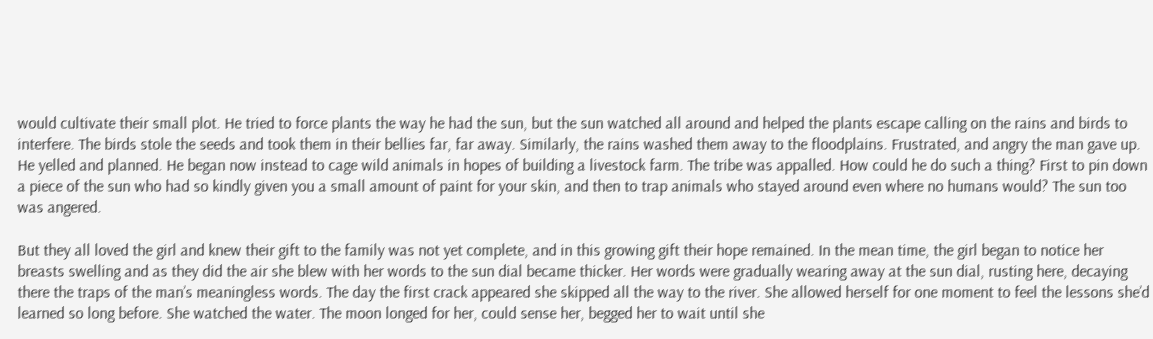would cultivate their small plot. He tried to force plants the way he had the sun, but the sun watched all around and helped the plants escape calling on the rains and birds to interfere. The birds stole the seeds and took them in their bellies far, far away. Similarly, the rains washed them away to the floodplains. Frustrated, and angry the man gave up. He yelled and planned. He began now instead to cage wild animals in hopes of building a livestock farm. The tribe was appalled. How could he do such a thing? First to pin down a piece of the sun who had so kindly given you a small amount of paint for your skin, and then to trap animals who stayed around even where no humans would? The sun too was angered.

But they all loved the girl and knew their gift to the family was not yet complete, and in this growing gift their hope remained. In the mean time, the girl began to notice her breasts swelling and as they did the air she blew with her words to the sun dial became thicker. Her words were gradually wearing away at the sun dial, rusting here, decaying there the traps of the man’s meaningless words. The day the first crack appeared she skipped all the way to the river. She allowed herself for one moment to feel the lessons she’d learned so long before. She watched the water. The moon longed for her, could sense her, begged her to wait until she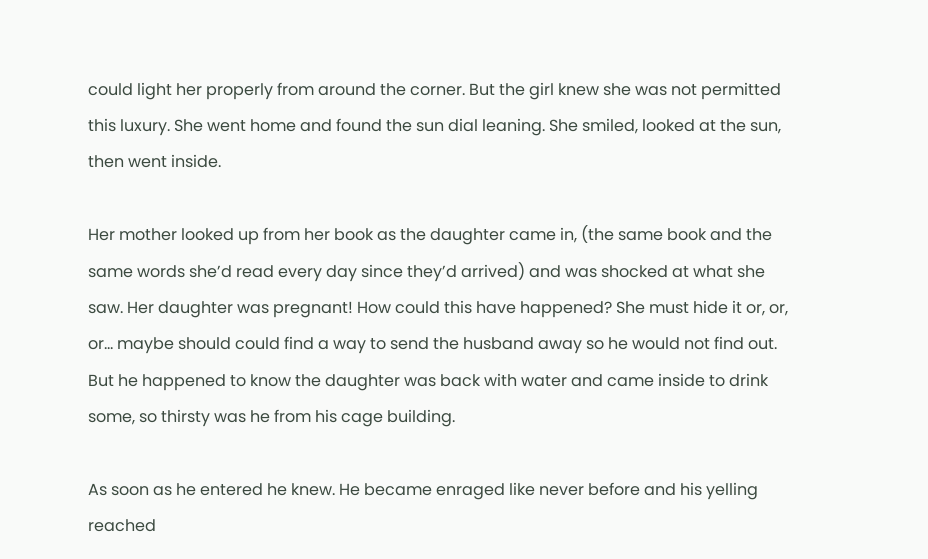could light her properly from around the corner. But the girl knew she was not permitted this luxury. She went home and found the sun dial leaning. She smiled, looked at the sun, then went inside.

Her mother looked up from her book as the daughter came in, (the same book and the same words she’d read every day since they’d arrived) and was shocked at what she saw. Her daughter was pregnant! How could this have happened? She must hide it or, or, or… maybe should could find a way to send the husband away so he would not find out. But he happened to know the daughter was back with water and came inside to drink some, so thirsty was he from his cage building.

As soon as he entered he knew. He became enraged like never before and his yelling reached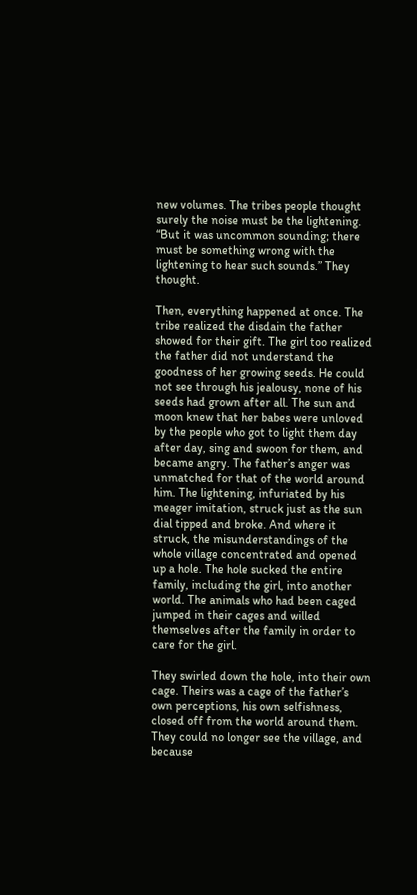new volumes. The tribes people thought surely the noise must be the lightening. “But it was uncommon sounding; there must be something wrong with the lightening to hear such sounds.” They thought.

Then, everything happened at once. The tribe realized the disdain the father showed for their gift. The girl too realized the father did not understand the goodness of her growing seeds. He could not see through his jealousy, none of his seeds had grown after all. The sun and moon knew that her babes were unloved by the people who got to light them day after day, sing and swoon for them, and became angry. The father’s anger was unmatched for that of the world around him. The lightening, infuriated by his meager imitation, struck just as the sun dial tipped and broke. And where it struck, the misunderstandings of the whole village concentrated and opened up a hole. The hole sucked the entire family, including the girl, into another world. The animals who had been caged jumped in their cages and willed themselves after the family in order to care for the girl.

They swirled down the hole, into their own cage. Theirs was a cage of the father’s own perceptions, his own selfishness, closed off from the world around them. They could no longer see the village, and because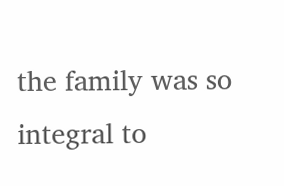the family was so integral to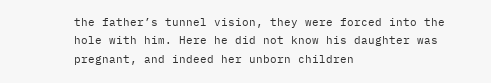the father’s tunnel vision, they were forced into the hole with him. Here he did not know his daughter was pregnant, and indeed her unborn children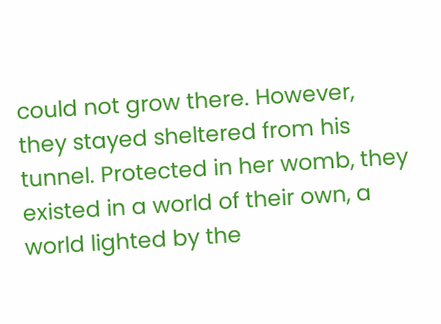could not grow there. However, they stayed sheltered from his tunnel. Protected in her womb, they existed in a world of their own, a world lighted by the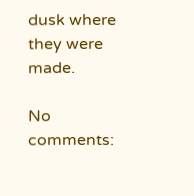dusk where they were made.

No comments: